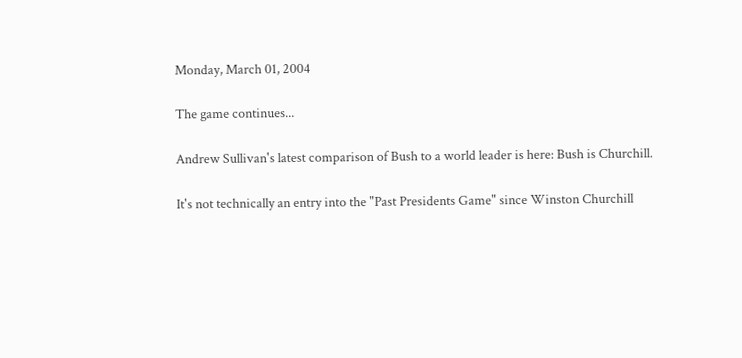Monday, March 01, 2004

The game continues...

Andrew Sullivan's latest comparison of Bush to a world leader is here: Bush is Churchill.

It's not technically an entry into the "Past Presidents Game" since Winston Churchill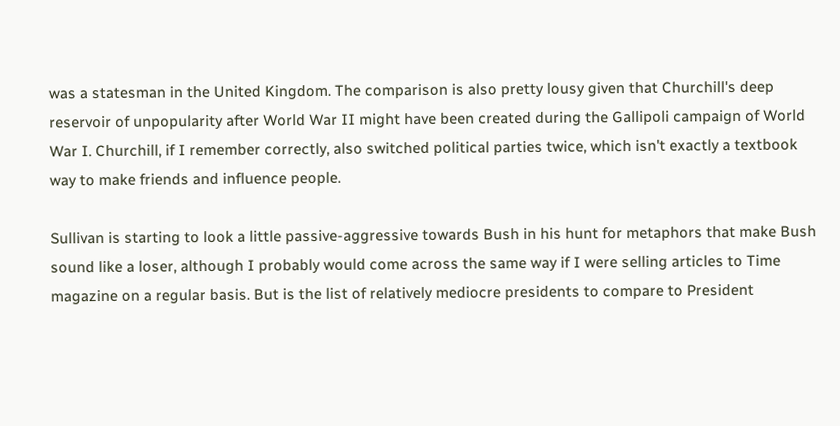was a statesman in the United Kingdom. The comparison is also pretty lousy given that Churchill's deep reservoir of unpopularity after World War II might have been created during the Gallipoli campaign of World War I. Churchill, if I remember correctly, also switched political parties twice, which isn't exactly a textbook way to make friends and influence people.

Sullivan is starting to look a little passive-aggressive towards Bush in his hunt for metaphors that make Bush sound like a loser, although I probably would come across the same way if I were selling articles to Time magazine on a regular basis. But is the list of relatively mediocre presidents to compare to President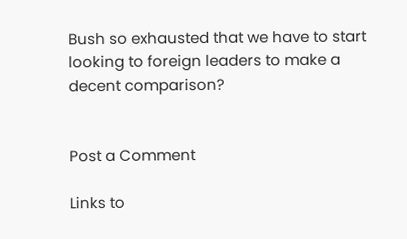Bush so exhausted that we have to start looking to foreign leaders to make a decent comparison?


Post a Comment

Links to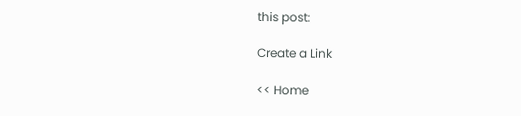this post:

Create a Link

<< Home